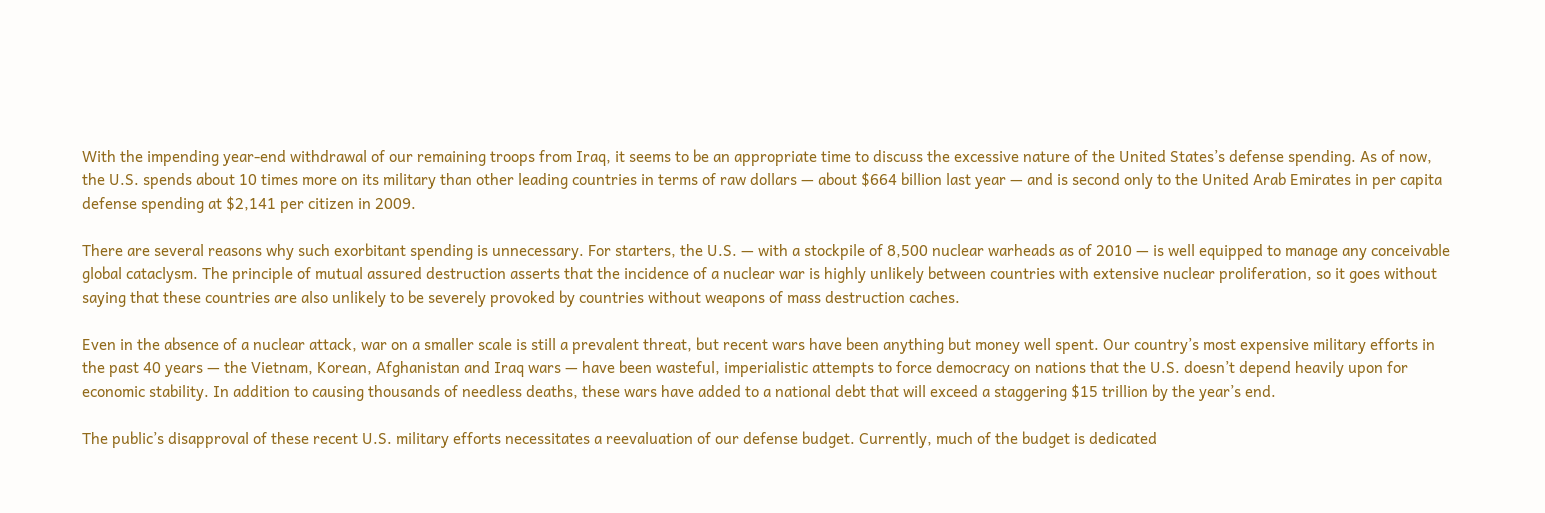With the impending year-end withdrawal of our remaining troops from Iraq, it seems to be an appropriate time to discuss the excessive nature of the United States’s defense spending. As of now, the U.S. spends about 10 times more on its military than other leading countries in terms of raw dollars — about $664 billion last year — and is second only to the United Arab Emirates in per capita defense spending at $2,141 per citizen in 2009.

There are several reasons why such exorbitant spending is unnecessary. For starters, the U.S. — with a stockpile of 8,500 nuclear warheads as of 2010 — is well equipped to manage any conceivable global cataclysm. The principle of mutual assured destruction asserts that the incidence of a nuclear war is highly unlikely between countries with extensive nuclear proliferation, so it goes without saying that these countries are also unlikely to be severely provoked by countries without weapons of mass destruction caches.

Even in the absence of a nuclear attack, war on a smaller scale is still a prevalent threat, but recent wars have been anything but money well spent. Our country’s most expensive military efforts in the past 40 years — the Vietnam, Korean, Afghanistan and Iraq wars — have been wasteful, imperialistic attempts to force democracy on nations that the U.S. doesn’t depend heavily upon for economic stability. In addition to causing thousands of needless deaths, these wars have added to a national debt that will exceed a staggering $15 trillion by the year’s end.

The public’s disapproval of these recent U.S. military efforts necessitates a reevaluation of our defense budget. Currently, much of the budget is dedicated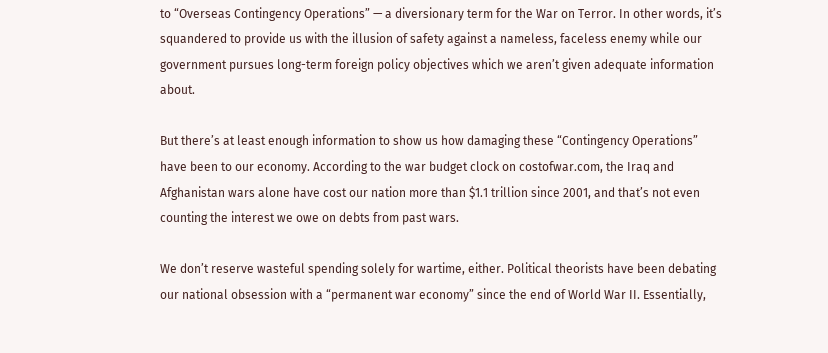to “Overseas Contingency Operations” — a diversionary term for the War on Terror. In other words, it’s squandered to provide us with the illusion of safety against a nameless, faceless enemy while our government pursues long-term foreign policy objectives which we aren’t given adequate information about.

But there’s at least enough information to show us how damaging these “Contingency Operations” have been to our economy. According to the war budget clock on costofwar.com, the Iraq and Afghanistan wars alone have cost our nation more than $1.1 trillion since 2001, and that’s not even counting the interest we owe on debts from past wars.

We don’t reserve wasteful spending solely for wartime, either. Political theorists have been debating our national obsession with a “permanent war economy” since the end of World War II. Essentially,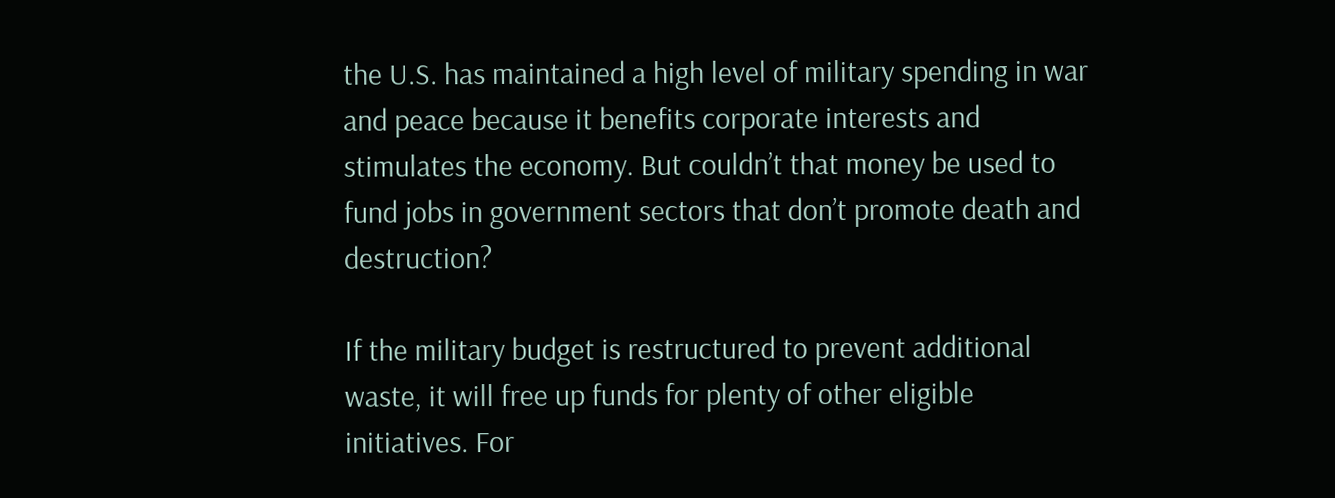the U.S. has maintained a high level of military spending in war and peace because it benefits corporate interests and stimulates the economy. But couldn’t that money be used to fund jobs in government sectors that don’t promote death and destruction?

If the military budget is restructured to prevent additional waste, it will free up funds for plenty of other eligible initiatives. For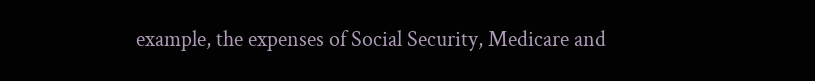example, the expenses of Social Security, Medicare and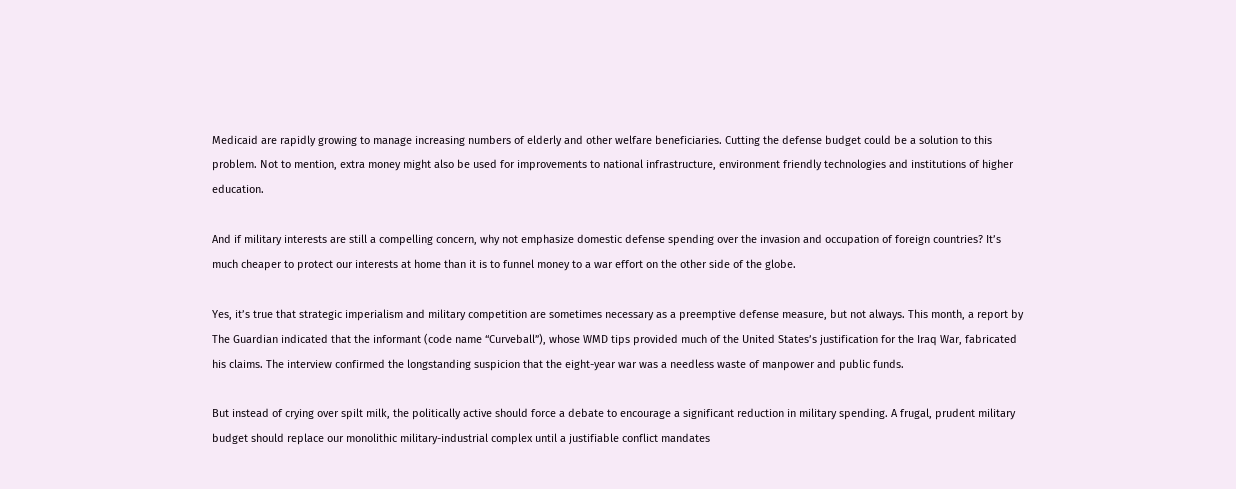Medicaid are rapidly growing to manage increasing numbers of elderly and other welfare beneficiaries. Cutting the defense budget could be a solution to this problem. Not to mention, extra money might also be used for improvements to national infrastructure, environment friendly technologies and institutions of higher education.

And if military interests are still a compelling concern, why not emphasize domestic defense spending over the invasion and occupation of foreign countries? It’s much cheaper to protect our interests at home than it is to funnel money to a war effort on the other side of the globe.

Yes, it’s true that strategic imperialism and military competition are sometimes necessary as a preemptive defense measure, but not always. This month, a report by The Guardian indicated that the informant (code name “Curveball”), whose WMD tips provided much of the United States’s justification for the Iraq War, fabricated his claims. The interview confirmed the longstanding suspicion that the eight-year war was a needless waste of manpower and public funds.

But instead of crying over spilt milk, the politically active should force a debate to encourage a significant reduction in military spending. A frugal, prudent military budget should replace our monolithic military-industrial complex until a justifiable conflict mandates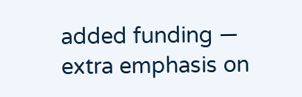added funding — extra emphasis on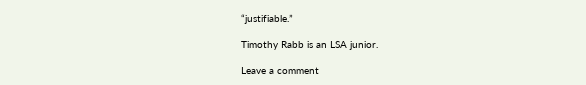“justifiable.”

Timothy Rabb is an LSA junior.

Leave a comment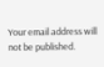Your email address will not be published.